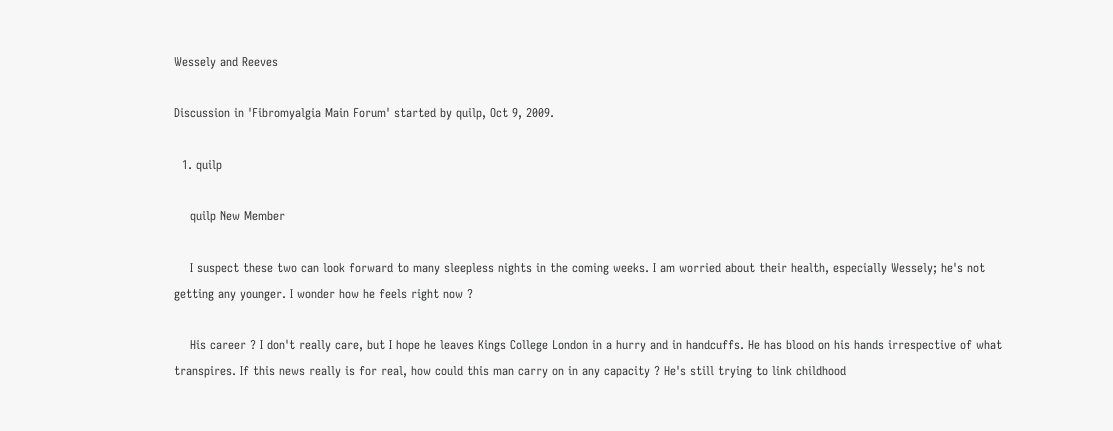Wessely and Reeves

Discussion in 'Fibromyalgia Main Forum' started by quilp, Oct 9, 2009.

  1. quilp

    quilp New Member

    I suspect these two can look forward to many sleepless nights in the coming weeks. I am worried about their health, especially Wessely; he's not getting any younger. I wonder how he feels right now ?

    His career ? I don't really care, but I hope he leaves Kings College London in a hurry and in handcuffs. He has blood on his hands irrespective of what transpires. If this news really is for real, how could this man carry on in any capacity ? He's still trying to link childhood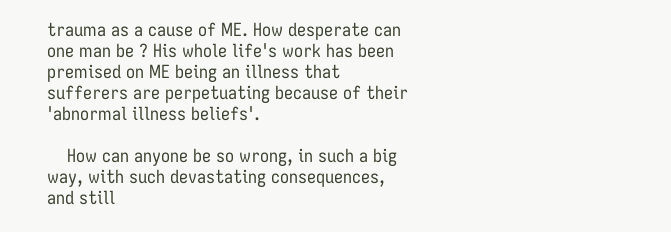trauma as a cause of ME. How desperate can one man be ? His whole life's work has been premised on ME being an illness that sufferers are perpetuating because of their 'abnormal illness beliefs'.

    How can anyone be so wrong, in such a big way, with such devastating consequences, and still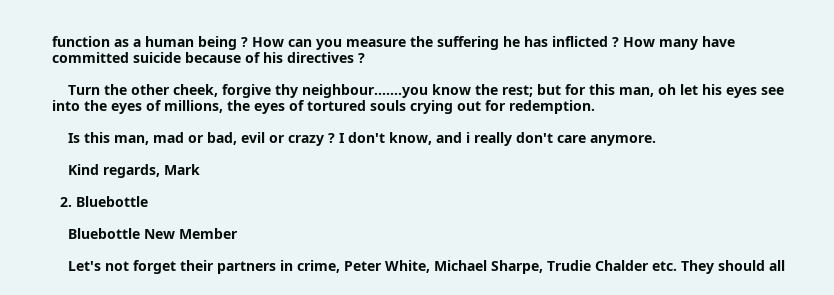function as a human being ? How can you measure the suffering he has inflicted ? How many have committed suicide because of his directives ?

    Turn the other cheek, forgive thy neighbour.......you know the rest; but for this man, oh let his eyes see into the eyes of millions, the eyes of tortured souls crying out for redemption.

    Is this man, mad or bad, evil or crazy ? I don't know, and i really don't care anymore.

    Kind regards, Mark

  2. Bluebottle

    Bluebottle New Member

    Let's not forget their partners in crime, Peter White, Michael Sharpe, Trudie Chalder etc. They should all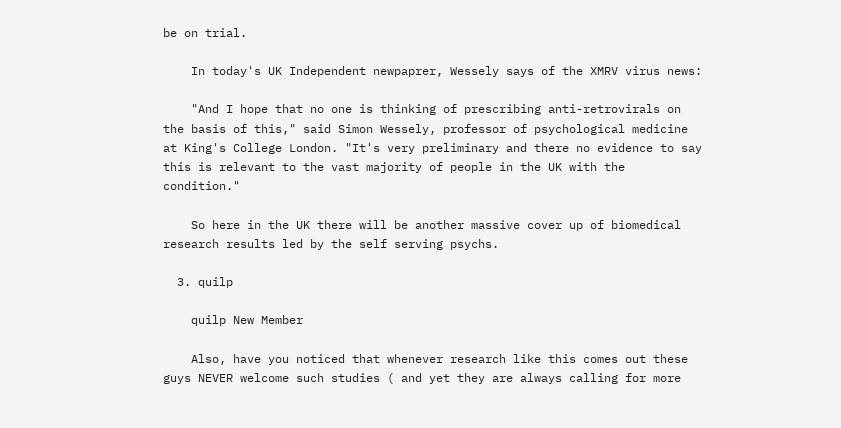be on trial.

    In today's UK Independent newpaprer, Wessely says of the XMRV virus news:

    "And I hope that no one is thinking of prescribing anti-retrovirals on the basis of this," said Simon Wessely, professor of psychological medicine at King's College London. "It's very preliminary and there no evidence to say this is relevant to the vast majority of people in the UK with the condition."

    So here in the UK there will be another massive cover up of biomedical research results led by the self serving psychs.

  3. quilp

    quilp New Member

    Also, have you noticed that whenever research like this comes out these guys NEVER welcome such studies ( and yet they are always calling for more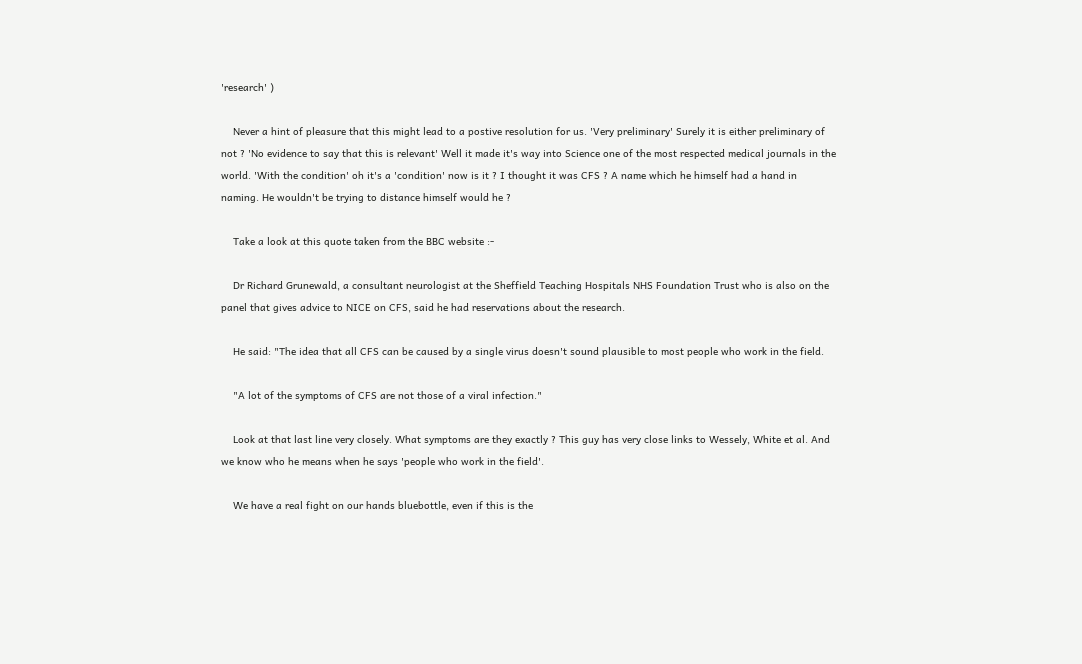'research' )

    Never a hint of pleasure that this might lead to a postive resolution for us. 'Very preliminary' Surely it is either preliminary of not ? 'No evidence to say that this is relevant' Well it made it's way into Science one of the most respected medical journals in the world. 'With the condition' oh it's a 'condition' now is it ? I thought it was CFS ? A name which he himself had a hand in naming. He wouldn't be trying to distance himself would he ?

    Take a look at this quote taken from the BBC website :-

    Dr Richard Grunewald, a consultant neurologist at the Sheffield Teaching Hospitals NHS Foundation Trust who is also on the panel that gives advice to NICE on CFS, said he had reservations about the research.

    He said: "The idea that all CFS can be caused by a single virus doesn't sound plausible to most people who work in the field.

    "A lot of the symptoms of CFS are not those of a viral infection."

    Look at that last line very closely. What symptoms are they exactly ? This guy has very close links to Wessely, White et al. And we know who he means when he says 'people who work in the field'.

    We have a real fight on our hands bluebottle, even if this is the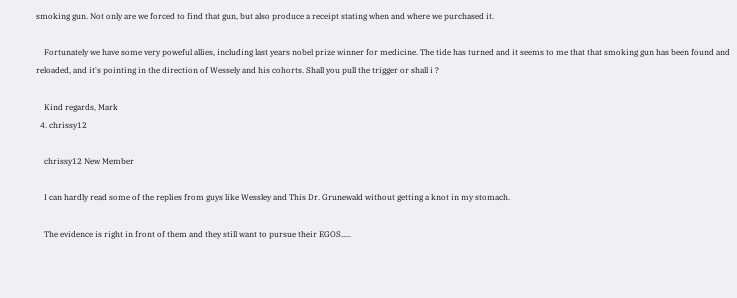smoking gun. Not only are we forced to find that gun, but also produce a receipt stating when and where we purchased it.

    Fortunately we have some very poweful allies, including last years nobel prize winner for medicine. The tide has turned and it seems to me that that smoking gun has been found and reloaded, and it's pointing in the direction of Wessely and his cohorts. Shall you pull the trigger or shall i ?

    Kind regards, Mark
  4. chrissy12

    chrissy12 New Member

    I can hardly read some of the replies from guys like Wessley and This Dr. Grunewald without getting a knot in my stomach.

    The evidence is right in front of them and they still want to pursue their EGOS.....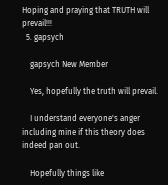Hoping and praying that TRUTH will prevail!!!
  5. gapsych

    gapsych New Member

    Yes, hopefully the truth will prevail.

    I understand everyone's anger including mine if this theory does indeed pan out.

    Hopefully things like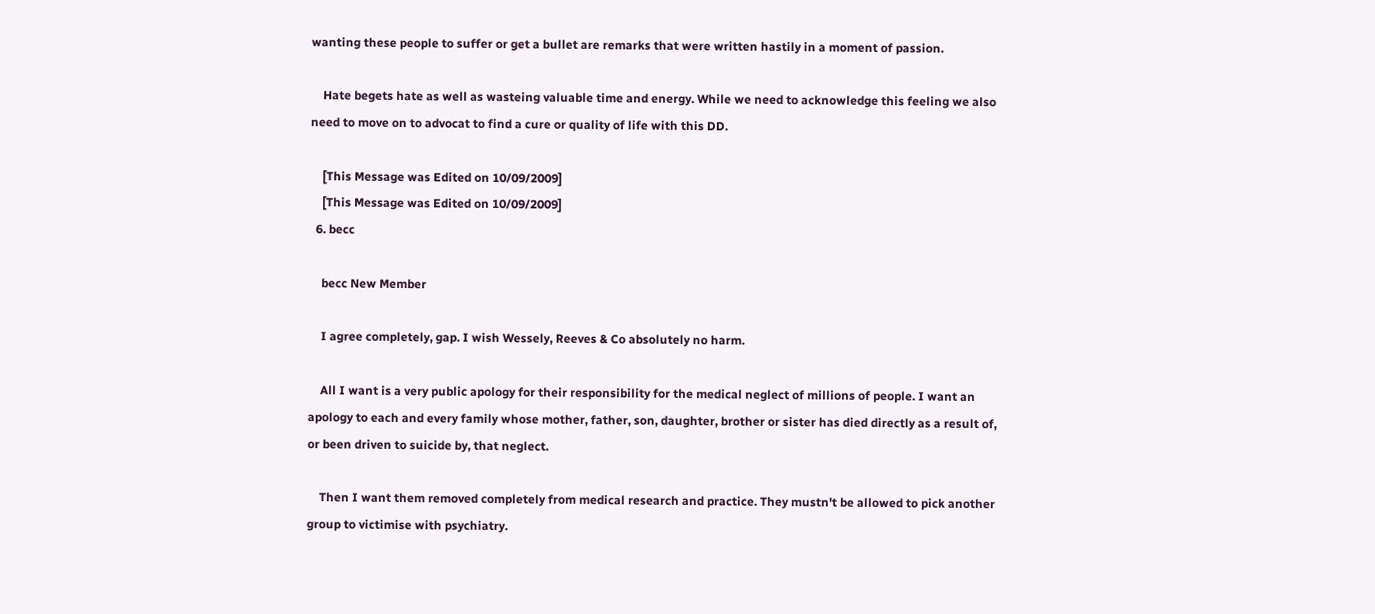wanting these people to suffer or get a bullet are remarks that were written hastily in a moment of passion.

    Hate begets hate as well as wasteing valuable time and energy. While we need to acknowledge this feeling we also need to move on to advocat to find a cure or quality of life with this DD.

    [This Message was Edited on 10/09/2009]
    [This Message was Edited on 10/09/2009]
  6. becc

    becc New Member

    I agree completely, gap. I wish Wessely, Reeves & Co absolutely no harm.

    All I want is a very public apology for their responsibility for the medical neglect of millions of people. I want an apology to each and every family whose mother, father, son, daughter, brother or sister has died directly as a result of, or been driven to suicide by, that neglect.

    Then I want them removed completely from medical research and practice. They mustn't be allowed to pick another group to victimise with psychiatry.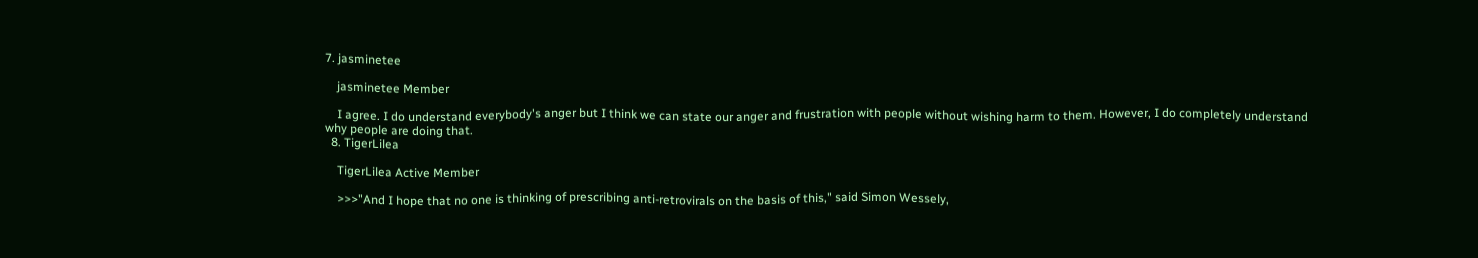7. jasminetee

    jasminetee Member

    I agree. I do understand everybody's anger but I think we can state our anger and frustration with people without wishing harm to them. However, I do completely understand why people are doing that.
  8. TigerLilea

    TigerLilea Active Member

    >>>"And I hope that no one is thinking of prescribing anti-retrovirals on the basis of this," said Simon Wessely,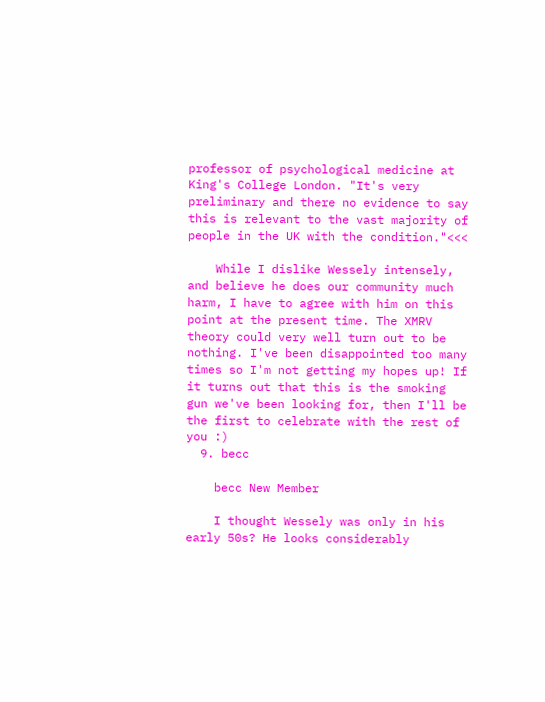professor of psychological medicine at King's College London. "It's very preliminary and there no evidence to say this is relevant to the vast majority of people in the UK with the condition."<<<

    While I dislike Wessely intensely, and believe he does our community much harm, I have to agree with him on this point at the present time. The XMRV theory could very well turn out to be nothing. I've been disappointed too many times so I'm not getting my hopes up! If it turns out that this is the smoking gun we've been looking for, then I'll be the first to celebrate with the rest of you :)
  9. becc

    becc New Member

    I thought Wessely was only in his early 50s? He looks considerably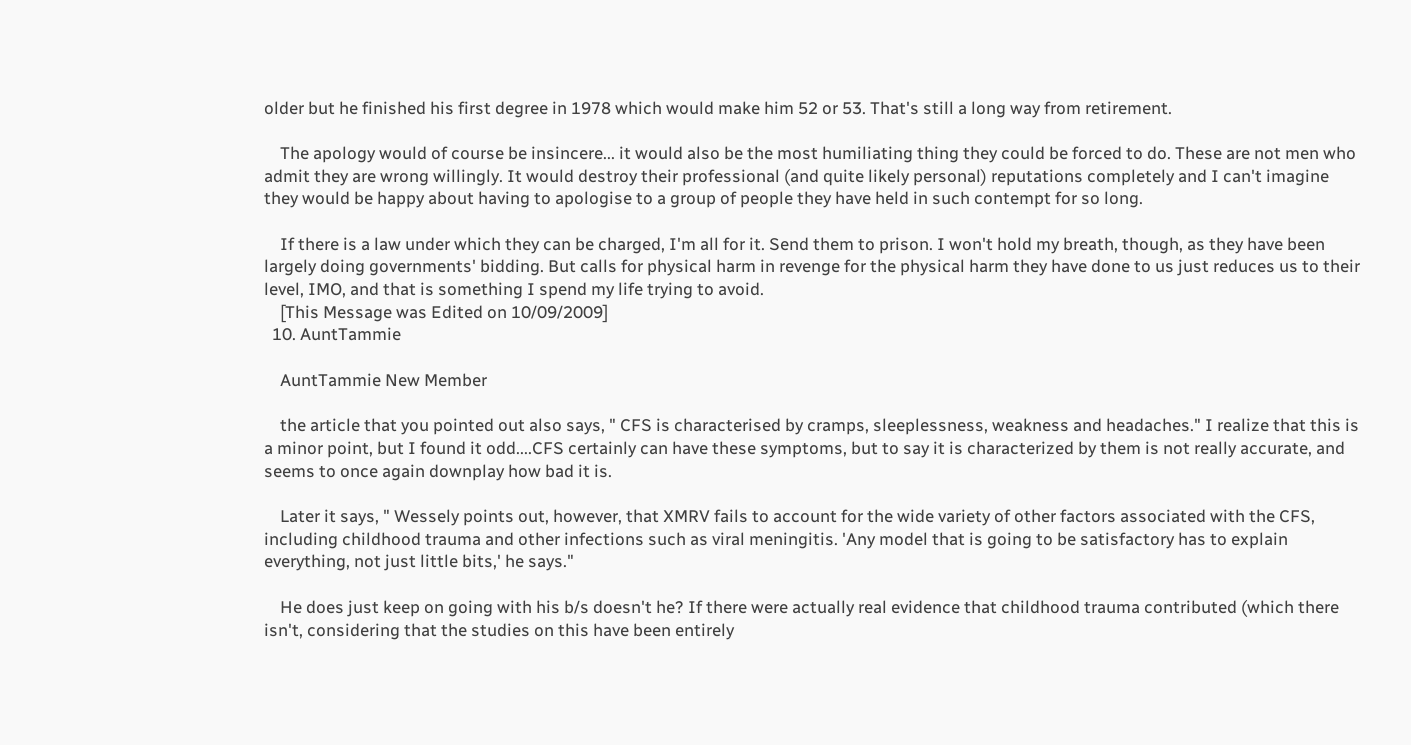older but he finished his first degree in 1978 which would make him 52 or 53. That's still a long way from retirement.

    The apology would of course be insincere... it would also be the most humiliating thing they could be forced to do. These are not men who admit they are wrong willingly. It would destroy their professional (and quite likely personal) reputations completely and I can't imagine they would be happy about having to apologise to a group of people they have held in such contempt for so long.

    If there is a law under which they can be charged, I'm all for it. Send them to prison. I won't hold my breath, though, as they have been largely doing governments' bidding. But calls for physical harm in revenge for the physical harm they have done to us just reduces us to their level, IMO, and that is something I spend my life trying to avoid.
    [This Message was Edited on 10/09/2009]
  10. AuntTammie

    AuntTammie New Member

    the article that you pointed out also says, " CFS is characterised by cramps, sleeplessness, weakness and headaches." I realize that this is a minor point, but I found it odd....CFS certainly can have these symptoms, but to say it is characterized by them is not really accurate, and seems to once again downplay how bad it is.

    Later it says, " Wessely points out, however, that XMRV fails to account for the wide variety of other factors associated with the CFS, including childhood trauma and other infections such as viral meningitis. 'Any model that is going to be satisfactory has to explain everything, not just little bits,' he says."

    He does just keep on going with his b/s doesn't he? If there were actually real evidence that childhood trauma contributed (which there isn't, considering that the studies on this have been entirely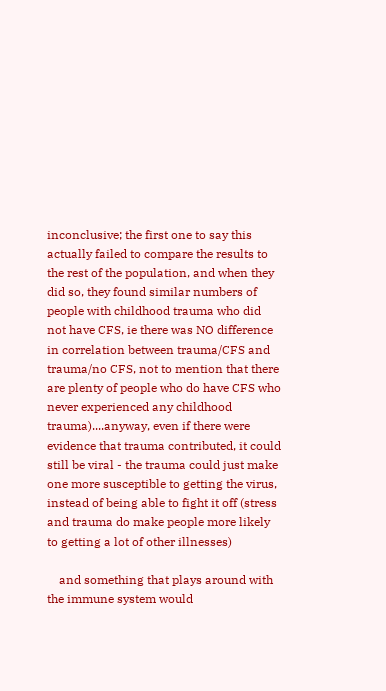inconclusive; the first one to say this actually failed to compare the results to the rest of the population, and when they did so, they found similar numbers of people with childhood trauma who did not have CFS, ie there was NO difference in correlation between trauma/CFS and trauma/no CFS, not to mention that there are plenty of people who do have CFS who never experienced any childhood trauma)....anyway, even if there were evidence that trauma contributed, it could still be viral - the trauma could just make one more susceptible to getting the virus, instead of being able to fight it off (stress and trauma do make people more likely to getting a lot of other illnesses)

    and something that plays around with the immune system would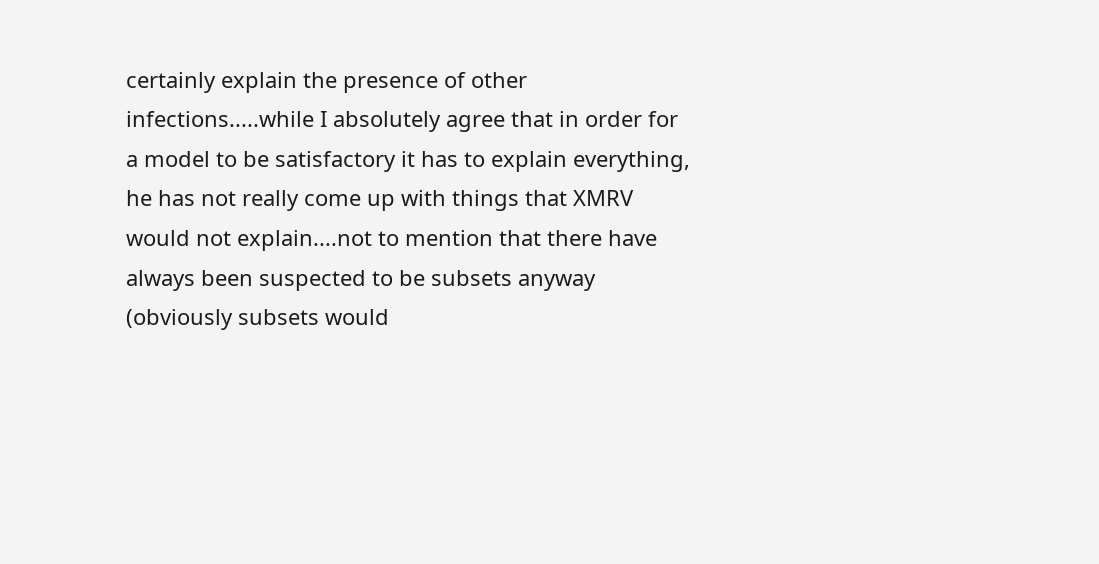certainly explain the presence of other infections.....while I absolutely agree that in order for a model to be satisfactory it has to explain everything, he has not really come up with things that XMRV would not explain....not to mention that there have always been suspected to be subsets anyway (obviously subsets would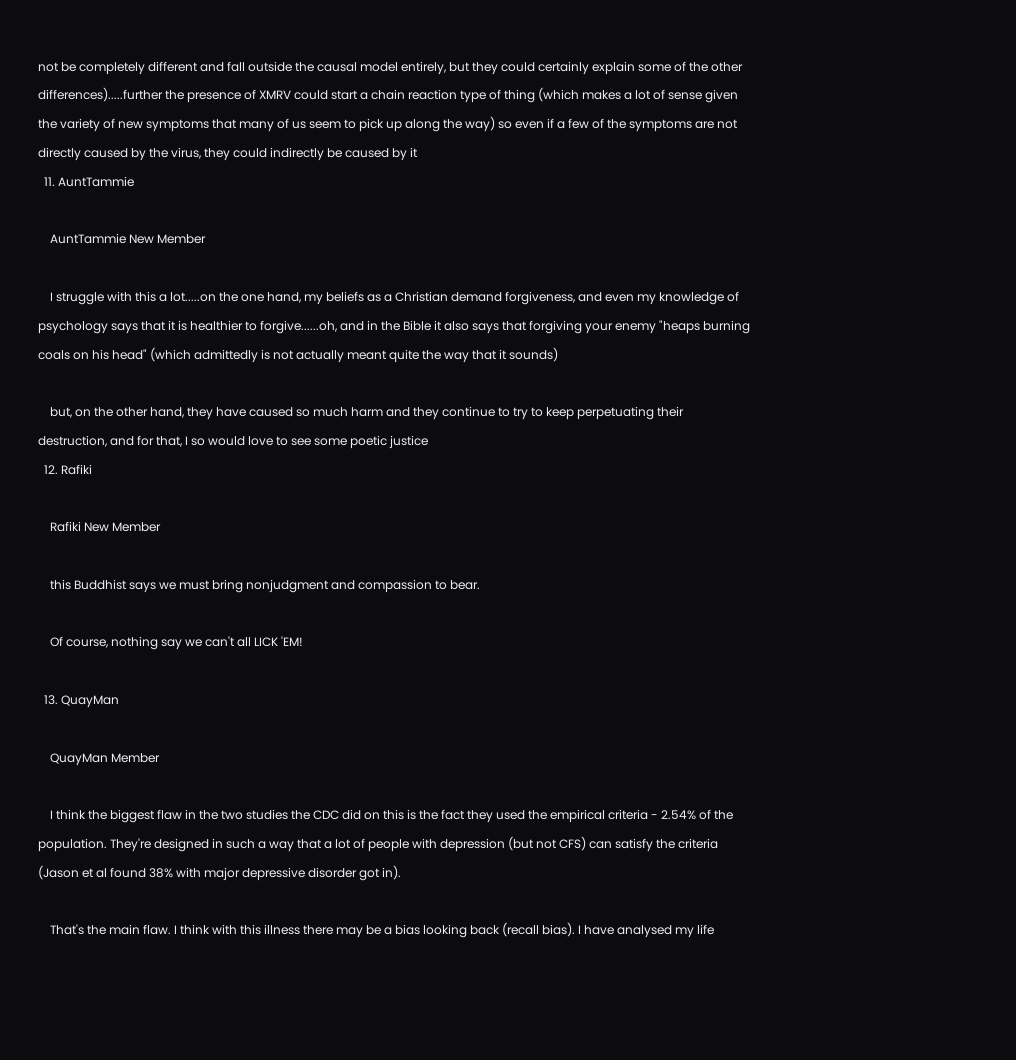not be completely different and fall outside the causal model entirely, but they could certainly explain some of the other differences).....further the presence of XMRV could start a chain reaction type of thing (which makes a lot of sense given the variety of new symptoms that many of us seem to pick up along the way) so even if a few of the symptoms are not directly caused by the virus, they could indirectly be caused by it
  11. AuntTammie

    AuntTammie New Member

    I struggle with this a lot.....on the one hand, my beliefs as a Christian demand forgiveness, and even my knowledge of psychology says that it is healthier to forgive......oh, and in the Bible it also says that forgiving your enemy "heaps burning coals on his head" (which admittedly is not actually meant quite the way that it sounds)

    but, on the other hand, they have caused so much harm and they continue to try to keep perpetuating their destruction, and for that, I so would love to see some poetic justice
  12. Rafiki

    Rafiki New Member

    this Buddhist says we must bring nonjudgment and compassion to bear.

    Of course, nothing say we can't all LICK 'EM!

  13. QuayMan

    QuayMan Member

    I think the biggest flaw in the two studies the CDC did on this is the fact they used the empirical criteria - 2.54% of the population. They're designed in such a way that a lot of people with depression (but not CFS) can satisfy the criteria (Jason et al found 38% with major depressive disorder got in).

    That's the main flaw. I think with this illness there may be a bias looking back (recall bias). I have analysed my life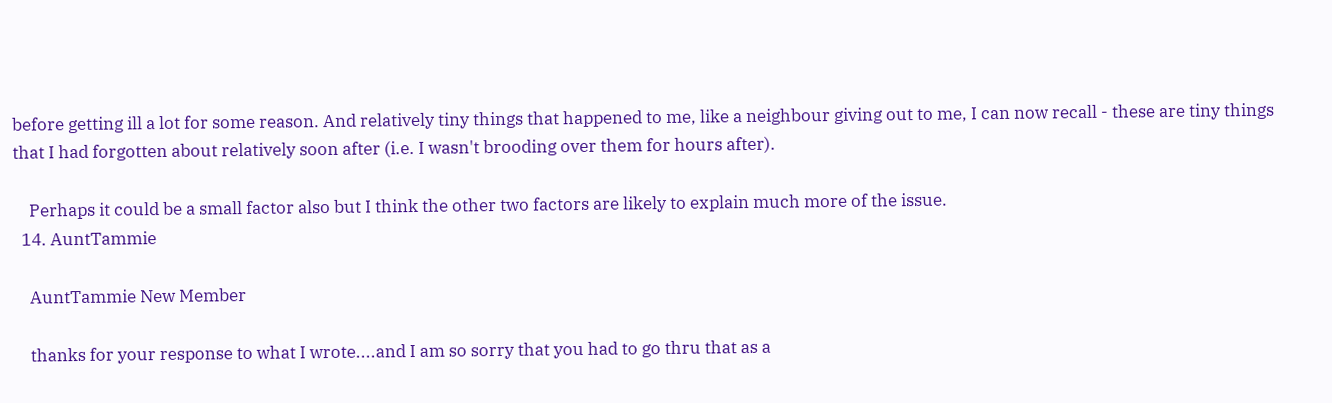before getting ill a lot for some reason. And relatively tiny things that happened to me, like a neighbour giving out to me, I can now recall - these are tiny things that I had forgotten about relatively soon after (i.e. I wasn't brooding over them for hours after).

    Perhaps it could be a small factor also but I think the other two factors are likely to explain much more of the issue.
  14. AuntTammie

    AuntTammie New Member

    thanks for your response to what I wrote....and I am so sorry that you had to go thru that as a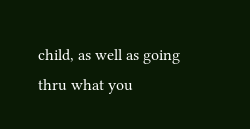child, as well as going thru what you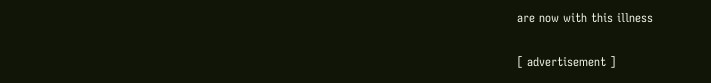are now with this illness

[ advertisement ]